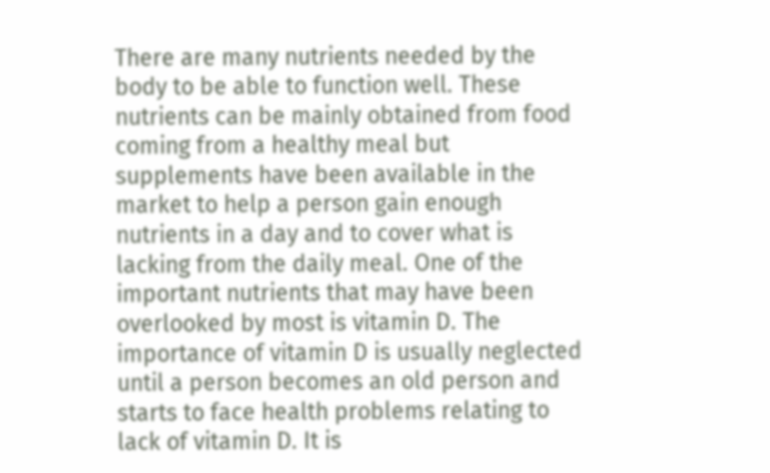There are many nutrients needed by the body to be able to function well. These nutrients can be mainly obtained from food coming from a healthy meal but supplements have been available in the market to help a person gain enough nutrients in a day and to cover what is lacking from the daily meal. One of the important nutrients that may have been overlooked by most is vitamin D. The importance of vitamin D is usually neglected until a person becomes an old person and starts to face health problems relating to lack of vitamin D. It is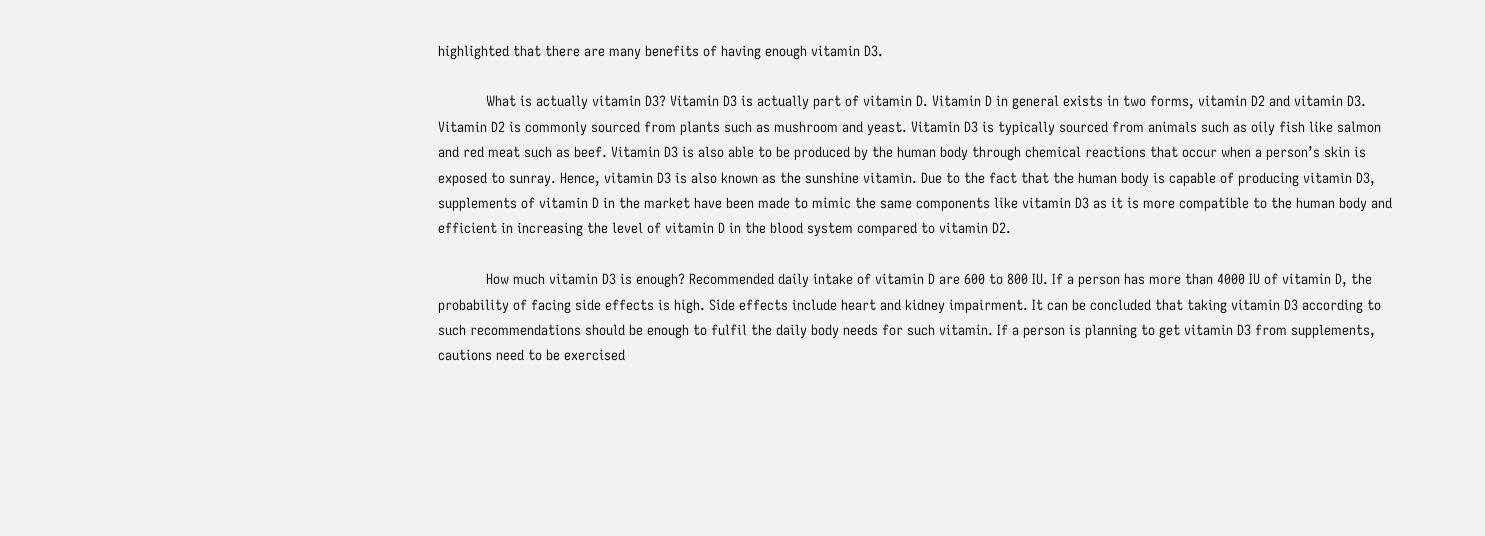highlighted that there are many benefits of having enough vitamin D3.

            What is actually vitamin D3? Vitamin D3 is actually part of vitamin D. Vitamin D in general exists in two forms, vitamin D2 and vitamin D3. Vitamin D2 is commonly sourced from plants such as mushroom and yeast. Vitamin D3 is typically sourced from animals such as oily fish like salmon and red meat such as beef. Vitamin D3 is also able to be produced by the human body through chemical reactions that occur when a person’s skin is exposed to sunray. Hence, vitamin D3 is also known as the sunshine vitamin. Due to the fact that the human body is capable of producing vitamin D3, supplements of vitamin D in the market have been made to mimic the same components like vitamin D3 as it is more compatible to the human body and efficient in increasing the level of vitamin D in the blood system compared to vitamin D2.

            How much vitamin D3 is enough? Recommended daily intake of vitamin D are 600 to 800 IU. If a person has more than 4000 IU of vitamin D, the probability of facing side effects is high. Side effects include heart and kidney impairment. It can be concluded that taking vitamin D3 according to such recommendations should be enough to fulfil the daily body needs for such vitamin. If a person is planning to get vitamin D3 from supplements, cautions need to be exercised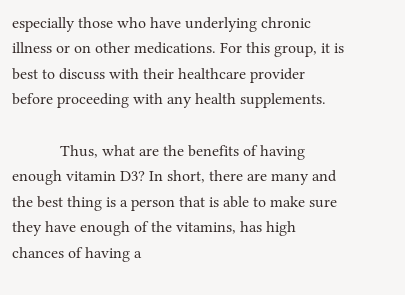especially those who have underlying chronic illness or on other medications. For this group, it is best to discuss with their healthcare provider before proceeding with any health supplements.

            Thus, what are the benefits of having enough vitamin D3? In short, there are many and the best thing is a person that is able to make sure they have enough of the vitamins, has high chances of having a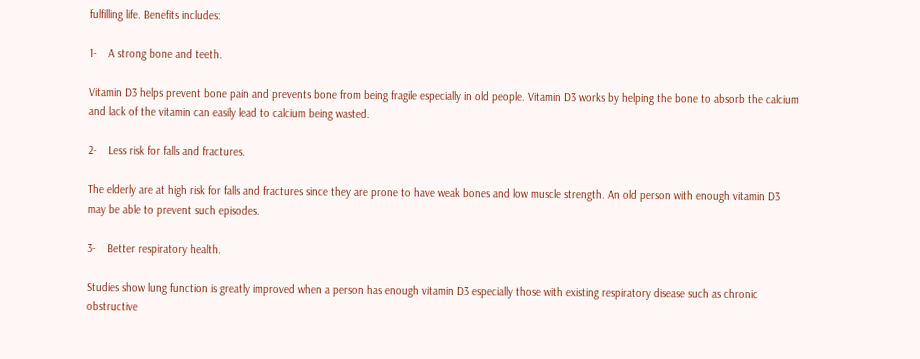fulfilling life. Benefits includes:

1-    A strong bone and teeth.

Vitamin D3 helps prevent bone pain and prevents bone from being fragile especially in old people. Vitamin D3 works by helping the bone to absorb the calcium and lack of the vitamin can easily lead to calcium being wasted.

2-    Less risk for falls and fractures.

The elderly are at high risk for falls and fractures since they are prone to have weak bones and low muscle strength. An old person with enough vitamin D3 may be able to prevent such episodes.

3-    Better respiratory health.

Studies show lung function is greatly improved when a person has enough vitamin D3 especially those with existing respiratory disease such as chronic obstructive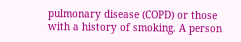pulmonary disease (COPD) or those with a history of smoking. A person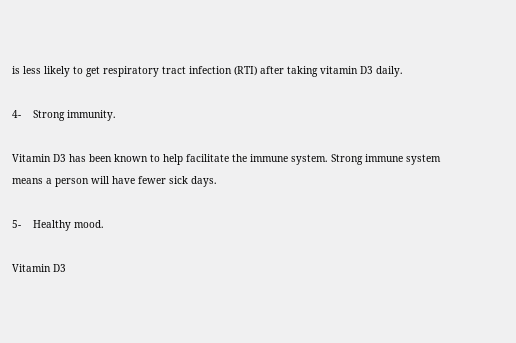is less likely to get respiratory tract infection (RTI) after taking vitamin D3 daily.

4-    Strong immunity.

Vitamin D3 has been known to help facilitate the immune system. Strong immune system means a person will have fewer sick days.

5-    Healthy mood.

Vitamin D3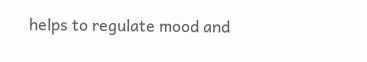helps to regulate mood and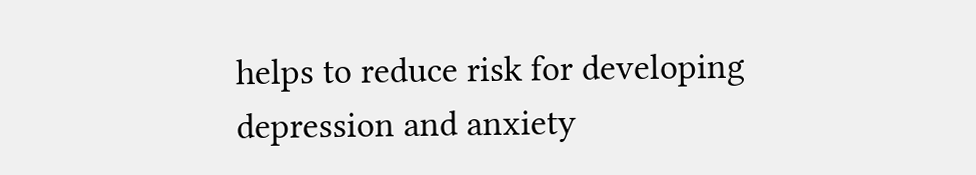helps to reduce risk for developing depression and anxiety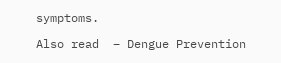symptoms.

Also read  – Dengue Prevention